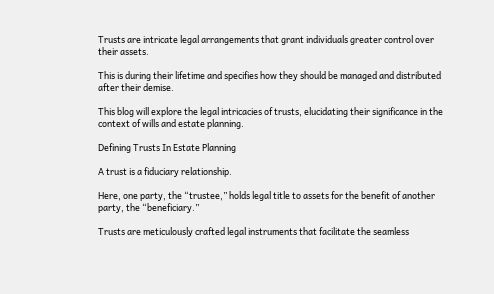Trusts are intricate legal arrangements that grant individuals greater control over their assets.

This is during their lifetime and specifies how they should be managed and distributed after their demise.

This blog will explore the legal intricacies of trusts, elucidating their significance in the context of wills and estate planning.

Defining Trusts In Estate Planning

A trust is a fiduciary relationship.

Here, one party, the “trustee,” holds legal title to assets for the benefit of another party, the “beneficiary.”

Trusts are meticulously crafted legal instruments that facilitate the seamless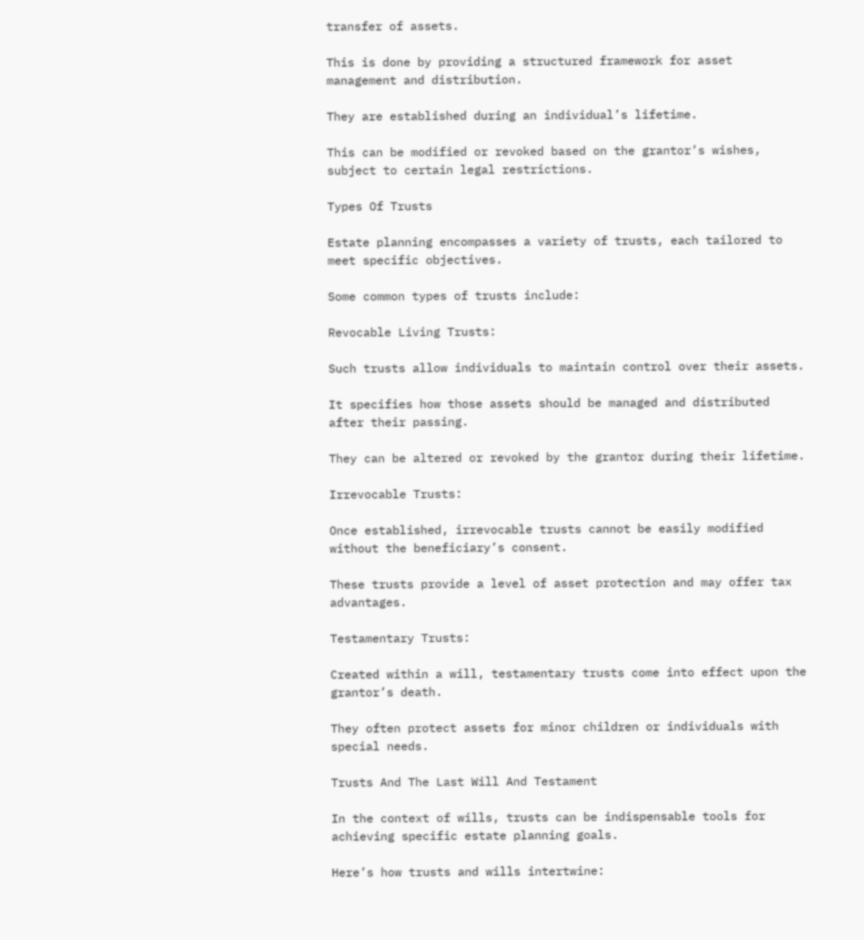transfer of assets.

This is done by providing a structured framework for asset management and distribution.

They are established during an individual’s lifetime.

This can be modified or revoked based on the grantor’s wishes, subject to certain legal restrictions.

Types Of Trusts

Estate planning encompasses a variety of trusts, each tailored to meet specific objectives.

Some common types of trusts include:

Revocable Living Trusts:

Such trusts allow individuals to maintain control over their assets.

It specifies how those assets should be managed and distributed after their passing.

They can be altered or revoked by the grantor during their lifetime.

Irrevocable Trusts:

Once established, irrevocable trusts cannot be easily modified without the beneficiary’s consent.

These trusts provide a level of asset protection and may offer tax advantages.

Testamentary Trusts:

Created within a will, testamentary trusts come into effect upon the grantor’s death.

They often protect assets for minor children or individuals with special needs.

Trusts And The Last Will And Testament

In the context of wills, trusts can be indispensable tools for achieving specific estate planning goals.

Here’s how trusts and wills intertwine: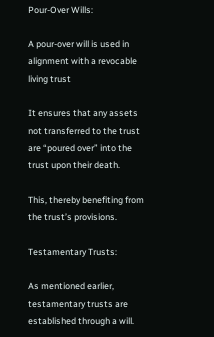Pour-Over Wills:

A pour-over will is used in alignment with a revocable living trust

It ensures that any assets not transferred to the trust are “poured over” into the trust upon their death.

This, thereby benefiting from the trust’s provisions.

Testamentary Trusts:

As mentioned earlier, testamentary trusts are established through a will.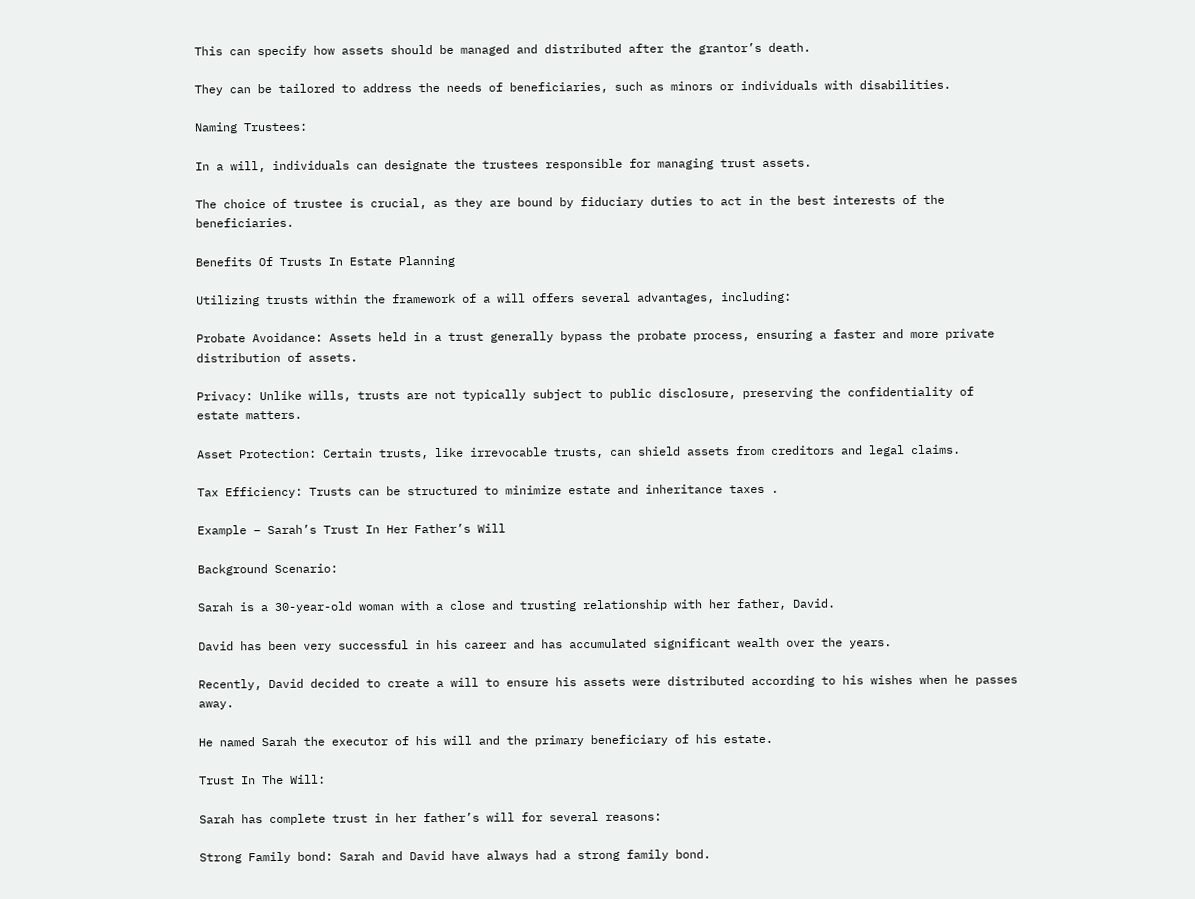This can specify how assets should be managed and distributed after the grantor’s death.

They can be tailored to address the needs of beneficiaries, such as minors or individuals with disabilities.

Naming Trustees:

In a will, individuals can designate the trustees responsible for managing trust assets.

The choice of trustee is crucial, as they are bound by fiduciary duties to act in the best interests of the beneficiaries.

Benefits Of Trusts In Estate Planning

Utilizing trusts within the framework of a will offers several advantages, including:

Probate Avoidance: Assets held in a trust generally bypass the probate process, ensuring a faster and more private distribution of assets.

Privacy: Unlike wills, trusts are not typically subject to public disclosure, preserving the confidentiality of estate matters.

Asset Protection: Certain trusts, like irrevocable trusts, can shield assets from creditors and legal claims.

Tax Efficiency: Trusts can be structured to minimize estate and inheritance taxes .

Example – Sarah’s Trust In Her Father’s Will

Background Scenario:

Sarah is a 30-year-old woman with a close and trusting relationship with her father, David.

David has been very successful in his career and has accumulated significant wealth over the years.

Recently, David decided to create a will to ensure his assets were distributed according to his wishes when he passes away.

He named Sarah the executor of his will and the primary beneficiary of his estate.

Trust In The Will:

Sarah has complete trust in her father’s will for several reasons:

Strong Family bond: Sarah and David have always had a strong family bond.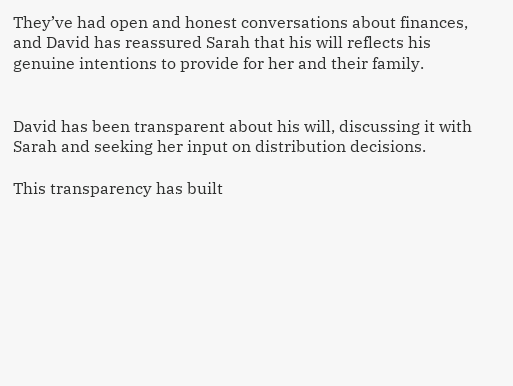They’ve had open and honest conversations about finances, and David has reassured Sarah that his will reflects his genuine intentions to provide for her and their family.


David has been transparent about his will, discussing it with Sarah and seeking her input on distribution decisions.

This transparency has built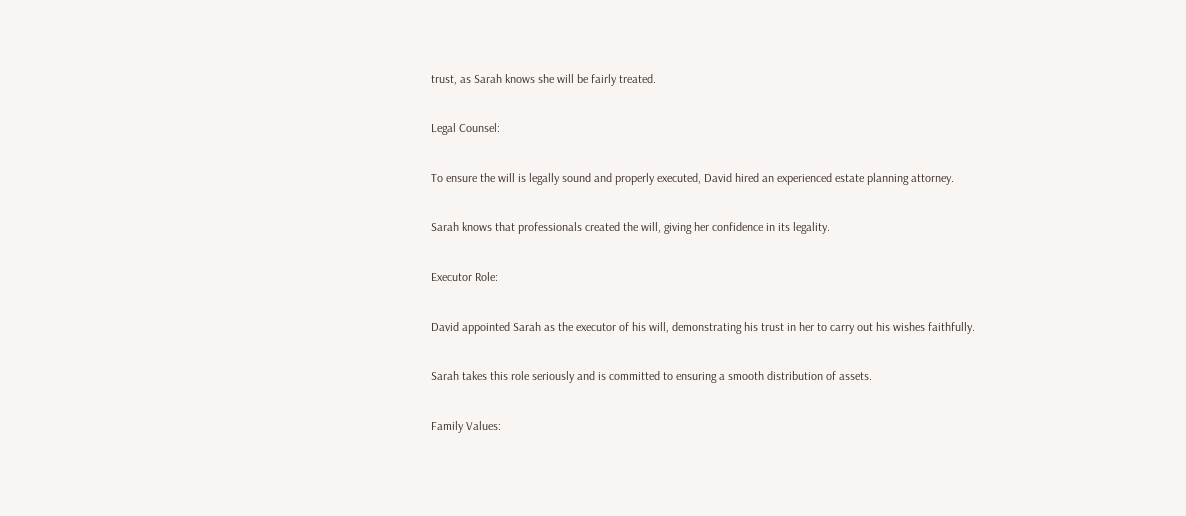trust, as Sarah knows she will be fairly treated.

Legal Counsel:

To ensure the will is legally sound and properly executed, David hired an experienced estate planning attorney.

Sarah knows that professionals created the will, giving her confidence in its legality.

Executor Role:

David appointed Sarah as the executor of his will, demonstrating his trust in her to carry out his wishes faithfully.

Sarah takes this role seriously and is committed to ensuring a smooth distribution of assets.

Family Values: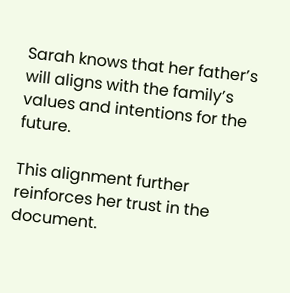Sarah knows that her father’s will aligns with the family’s values and intentions for the future.

This alignment further reinforces her trust in the document.